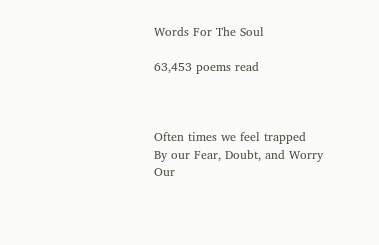Words For The Soul

63,453 poems read



Often times we feel trapped
By our Fear, Doubt, and Worry
Our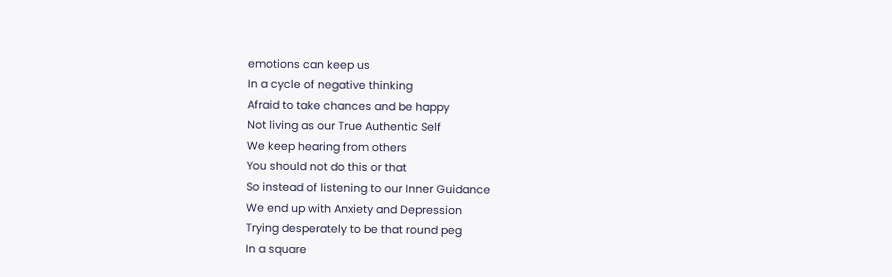emotions can keep us
In a cycle of negative thinking
Afraid to take chances and be happy
Not living as our True Authentic Self
We keep hearing from others
You should not do this or that
So instead of listening to our Inner Guidance
We end up with Anxiety and Depression
Trying desperately to be that round peg
In a square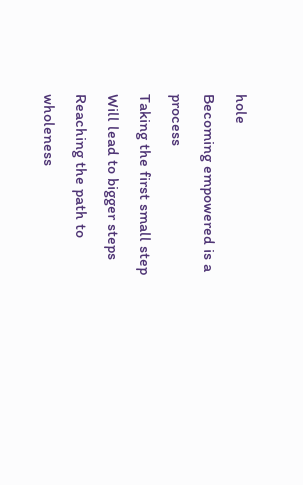hole
Becoming empowered is a process
Taking the first small step
Will lead to bigger steps
Reaching the path to wholeness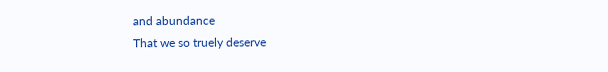and abundance
That we so truely deserve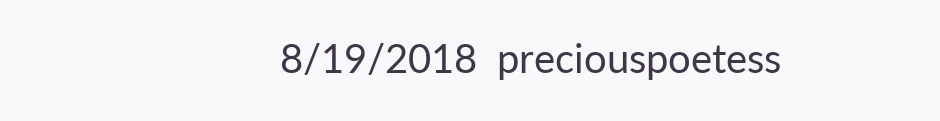8/19/2018  preciouspoetess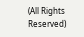(All Rights Reserved)